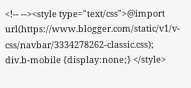<!-- --><style type="text/css">@import url(https://www.blogger.com/static/v1/v-css/navbar/3334278262-classic.css); div.b-mobile {display:none;} </style>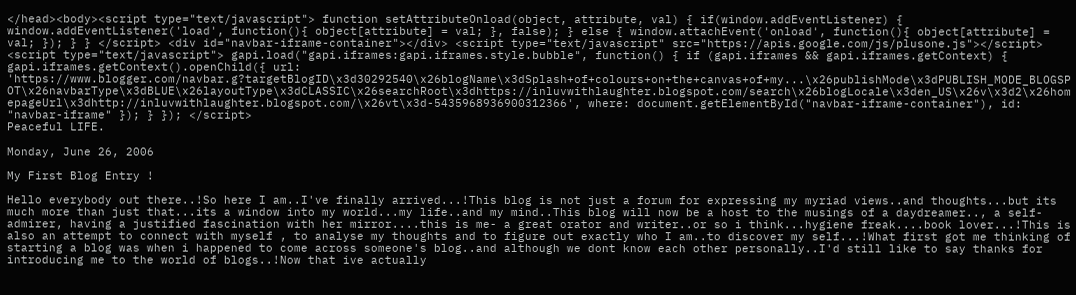</head><body><script type="text/javascript"> function setAttributeOnload(object, attribute, val) { if(window.addEventListener) { window.addEventListener('load', function(){ object[attribute] = val; }, false); } else { window.attachEvent('onload', function(){ object[attribute] = val; }); } } </script> <div id="navbar-iframe-container"></div> <script type="text/javascript" src="https://apis.google.com/js/plusone.js"></script> <script type="text/javascript"> gapi.load("gapi.iframes:gapi.iframes.style.bubble", function() { if (gapi.iframes && gapi.iframes.getContext) { gapi.iframes.getContext().openChild({ url: 'https://www.blogger.com/navbar.g?targetBlogID\x3d30292540\x26blogName\x3dSplash+of+colours+on+the+canvas+of+my...\x26publishMode\x3dPUBLISH_MODE_BLOGSPOT\x26navbarType\x3dBLUE\x26layoutType\x3dCLASSIC\x26searchRoot\x3dhttps://inluvwithlaughter.blogspot.com/search\x26blogLocale\x3den_US\x26v\x3d2\x26homepageUrl\x3dhttp://inluvwithlaughter.blogspot.com/\x26vt\x3d-5435968936900312366', where: document.getElementById("navbar-iframe-container"), id: "navbar-iframe" }); } }); </script>
Peaceful LIFE.

Monday, June 26, 2006

My First Blog Entry !

Hello everybody out there..!So here I am..I've finally arrived...!This blog is not just a forum for expressing my myriad views..and thoughts...but its much more than just that...its a window into my world...my life..and my mind..This blog will now be a host to the musings of a daydreamer.., a self-admirer, having a justified fascination with her mirror....this is me- a great orator and writer..or so i think...hygiene freak....book lover...!This is also an attempt to connect with myself , to analyse my thoughts and to figure out exactly who I am..to discover my self...!What first got me thinking of starting a blog was when i happened to come across someone's blog..and although we dont know each other personally..I'd still like to say thanks for introducing me to the world of blogs..!Now that ive actually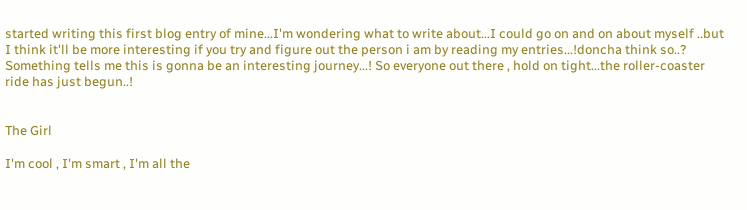started writing this first blog entry of mine...I'm wondering what to write about...I could go on and on about myself ..but I think it'll be more interesting if you try and figure out the person i am by reading my entries...!doncha think so..? Something tells me this is gonna be an interesting journey...! So everyone out there , hold on tight...the roller-coaster ride has just begun..!


The Girl

I'm cool , I'm smart , I'm all the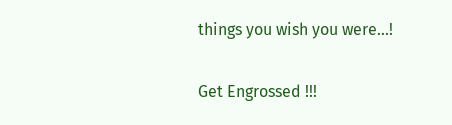things you wish you were...!

Get Engrossed !!!